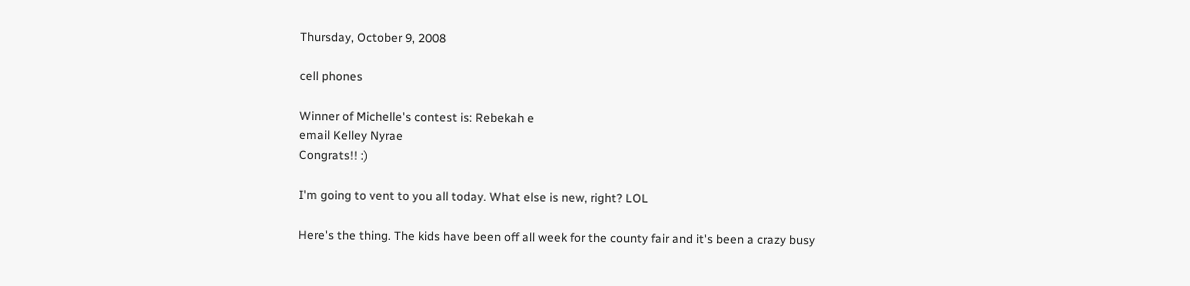Thursday, October 9, 2008

cell phones

Winner of Michelle's contest is: Rebekah e
email Kelley Nyrae
Congrats!! :)

I'm going to vent to you all today. What else is new, right? LOL

Here's the thing. The kids have been off all week for the county fair and it's been a crazy busy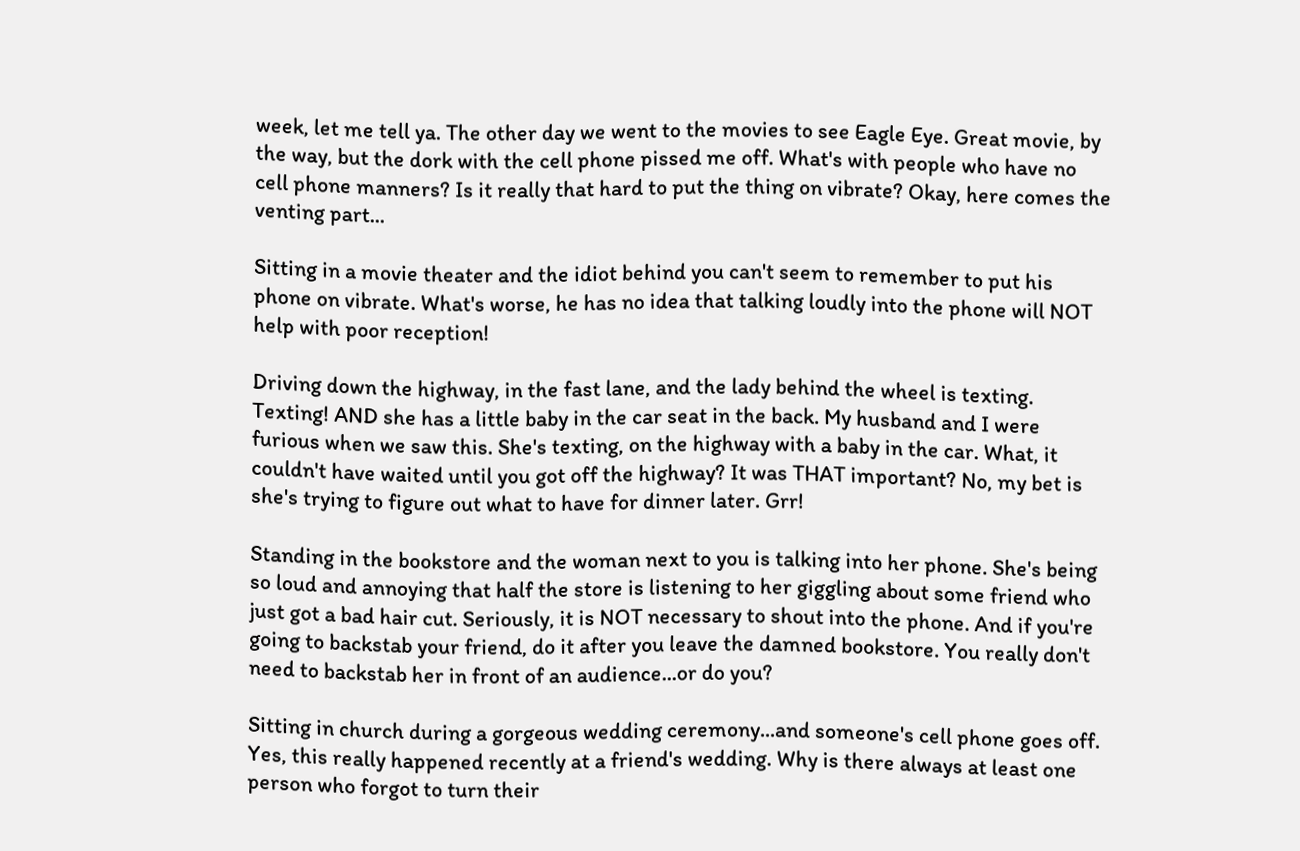week, let me tell ya. The other day we went to the movies to see Eagle Eye. Great movie, by the way, but the dork with the cell phone pissed me off. What's with people who have no cell phone manners? Is it really that hard to put the thing on vibrate? Okay, here comes the venting part...

Sitting in a movie theater and the idiot behind you can't seem to remember to put his phone on vibrate. What's worse, he has no idea that talking loudly into the phone will NOT help with poor reception!

Driving down the highway, in the fast lane, and the lady behind the wheel is texting. Texting! AND she has a little baby in the car seat in the back. My husband and I were furious when we saw this. She's texting, on the highway with a baby in the car. What, it couldn't have waited until you got off the highway? It was THAT important? No, my bet is she's trying to figure out what to have for dinner later. Grr!

Standing in the bookstore and the woman next to you is talking into her phone. She's being so loud and annoying that half the store is listening to her giggling about some friend who just got a bad hair cut. Seriously, it is NOT necessary to shout into the phone. And if you're going to backstab your friend, do it after you leave the damned bookstore. You really don't need to backstab her in front of an audience...or do you?

Sitting in church during a gorgeous wedding ceremony...and someone's cell phone goes off. Yes, this really happened recently at a friend's wedding. Why is there always at least one person who forgot to turn their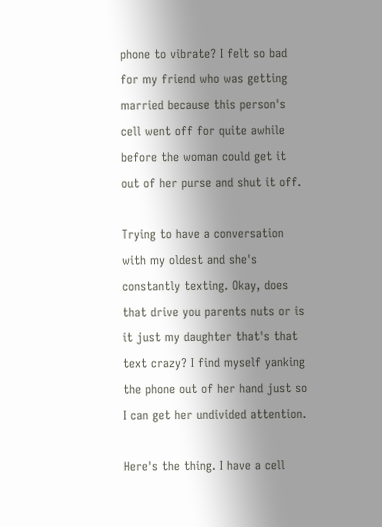phone to vibrate? I felt so bad for my friend who was getting married because this person's cell went off for quite awhile before the woman could get it out of her purse and shut it off.

Trying to have a conversation with my oldest and she's constantly texting. Okay, does that drive you parents nuts or is it just my daughter that's that text crazy? I find myself yanking the phone out of her hand just so I can get her undivided attention.

Here's the thing. I have a cell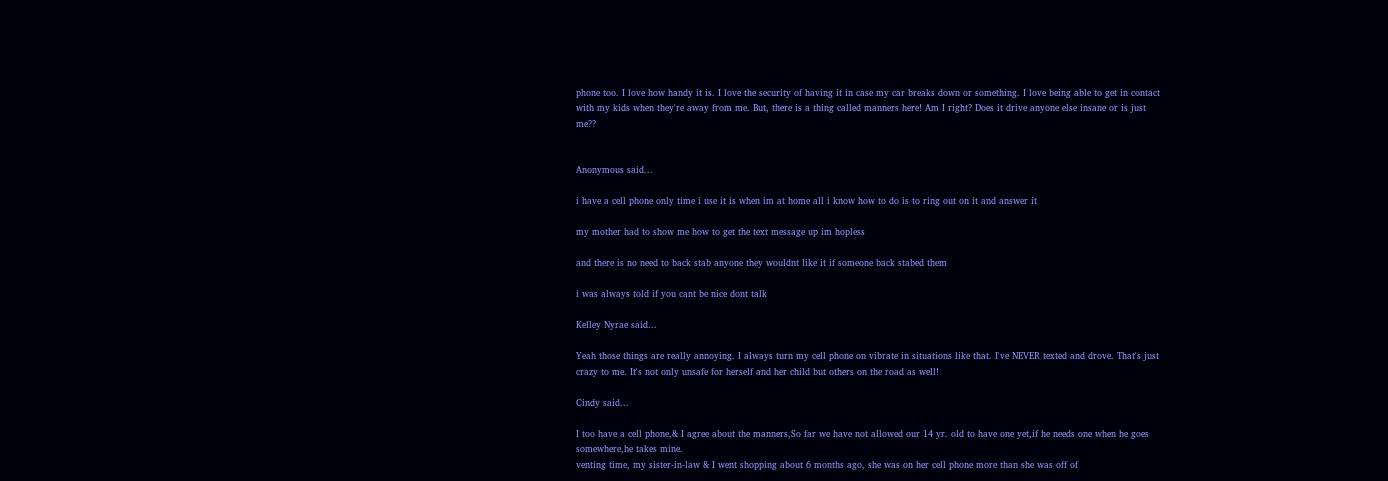phone too. I love how handy it is. I love the security of having it in case my car breaks down or something. I love being able to get in contact with my kids when they're away from me. But, there is a thing called manners here! Am I right? Does it drive anyone else insane or is just me??


Anonymous said...

i have a cell phone only time i use it is when im at home all i know how to do is to ring out on it and answer it

my mother had to show me how to get the text message up im hopless

and there is no need to back stab anyone they wouldnt like it if someone back stabed them

i was always told if you cant be nice dont talk

Kelley Nyrae said...

Yeah those things are really annoying. I always turn my cell phone on vibrate in situations like that. I've NEVER texted and drove. That's just crazy to me. It's not only unsafe for herself and her child but others on the road as well!

Cindy said...

I too have a cell phone,& I agree about the manners,So far we have not allowed our 14 yr. old to have one yet,if he needs one when he goes somewhere,he takes mine.
venting time, my sister-in-law & I went shopping about 6 months ago, she was on her cell phone more than she was off of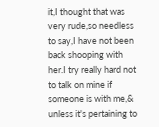it,I thought that was very rude,so needless to say,I have not been back shooping with her.I try really hard not to talk on mine if someone is with me,& unless it's pertaining to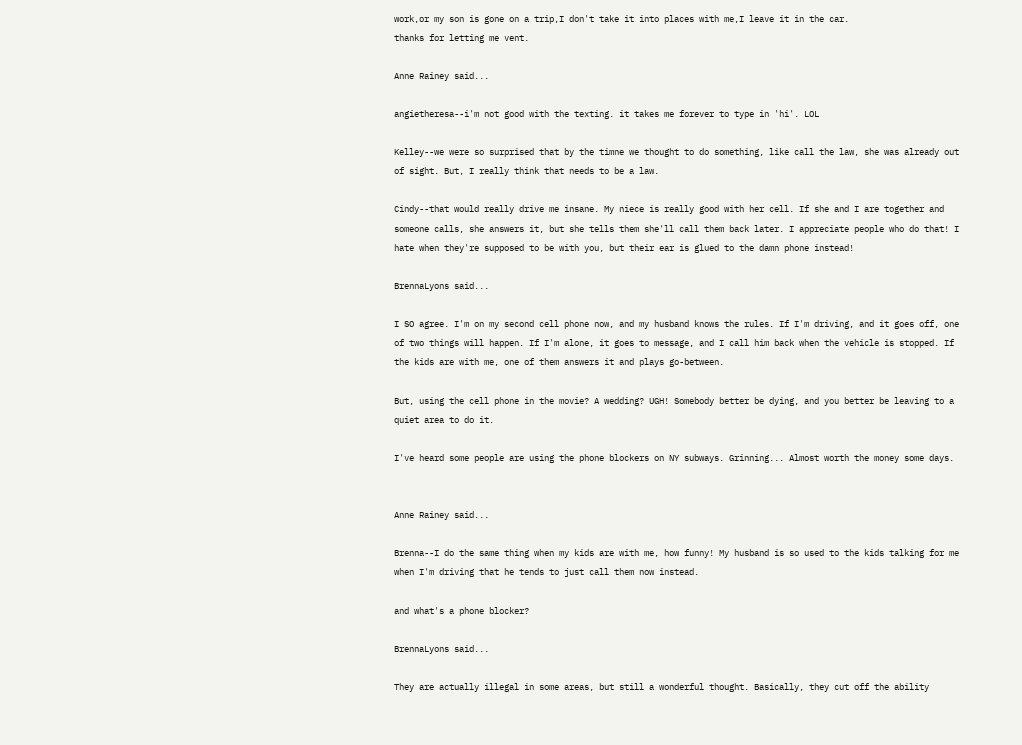work,or my son is gone on a trip,I don't take it into places with me,I leave it in the car.
thanks for letting me vent.

Anne Rainey said...

angietheresa--i'm not good with the texting. it takes me forever to type in 'hi'. LOL

Kelley--we were so surprised that by the timne we thought to do something, like call the law, she was already out of sight. But, I really think that needs to be a law.

Cindy--that would really drive me insane. My niece is really good with her cell. If she and I are together and someone calls, she answers it, but she tells them she'll call them back later. I appreciate people who do that! I hate when they're supposed to be with you, but their ear is glued to the damn phone instead!

BrennaLyons said...

I SO agree. I'm on my second cell phone now, and my husband knows the rules. If I'm driving, and it goes off, one of two things will happen. If I'm alone, it goes to message, and I call him back when the vehicle is stopped. If the kids are with me, one of them answers it and plays go-between.

But, using the cell phone in the movie? A wedding? UGH! Somebody better be dying, and you better be leaving to a quiet area to do it.

I've heard some people are using the phone blockers on NY subways. Grinning... Almost worth the money some days.


Anne Rainey said...

Brenna--I do the same thing when my kids are with me, how funny! My husband is so used to the kids talking for me when I'm driving that he tends to just call them now instead.

and what's a phone blocker?

BrennaLyons said...

They are actually illegal in some areas, but still a wonderful thought. Basically, they cut off the ability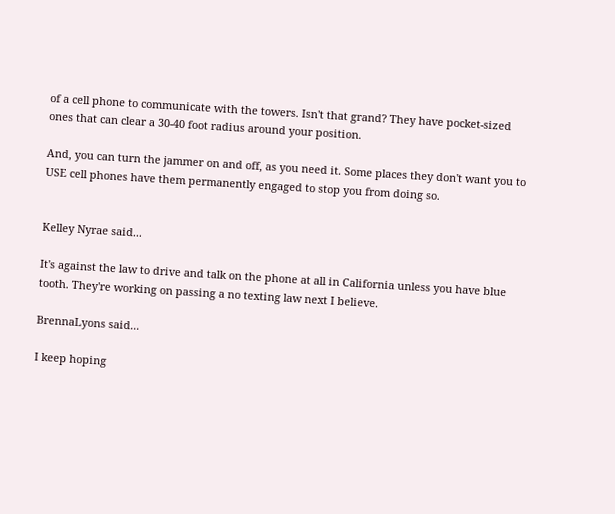of a cell phone to communicate with the towers. Isn't that grand? They have pocket-sized ones that can clear a 30-40 foot radius around your position.

And, you can turn the jammer on and off, as you need it. Some places they don't want you to USE cell phones have them permanently engaged to stop you from doing so.


Kelley Nyrae said...

It's against the law to drive and talk on the phone at all in California unless you have blue tooth. They're working on passing a no texting law next I believe.

BrennaLyons said...

I keep hoping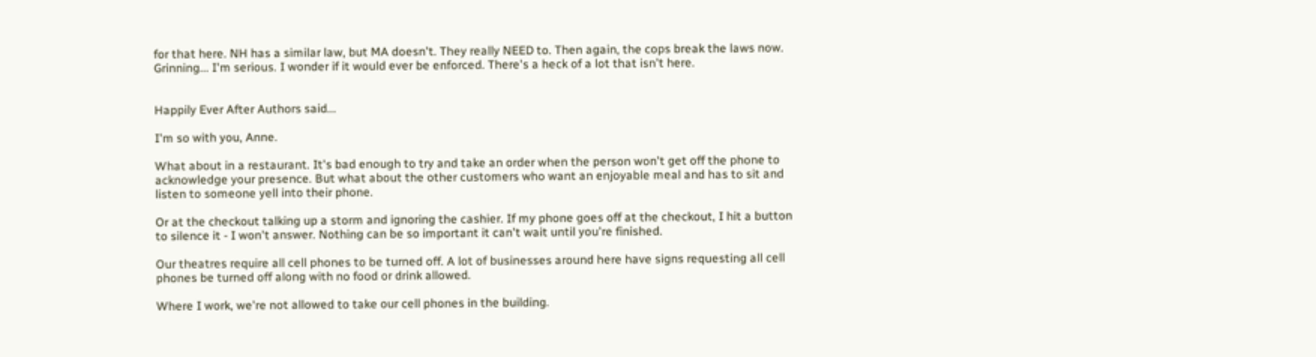for that here. NH has a similar law, but MA doesn't. They really NEED to. Then again, the cops break the laws now. Grinning... I'm serious. I wonder if it would ever be enforced. There's a heck of a lot that isn't here.


Happily Ever After Authors said...

I'm so with you, Anne.

What about in a restaurant. It's bad enough to try and take an order when the person won't get off the phone to acknowledge your presence. But what about the other customers who want an enjoyable meal and has to sit and listen to someone yell into their phone.

Or at the checkout talking up a storm and ignoring the cashier. If my phone goes off at the checkout, I hit a button to silence it - I won't answer. Nothing can be so important it can't wait until you're finished.

Our theatres require all cell phones to be turned off. A lot of businesses around here have signs requesting all cell phones be turned off along with no food or drink allowed.

Where I work, we're not allowed to take our cell phones in the building.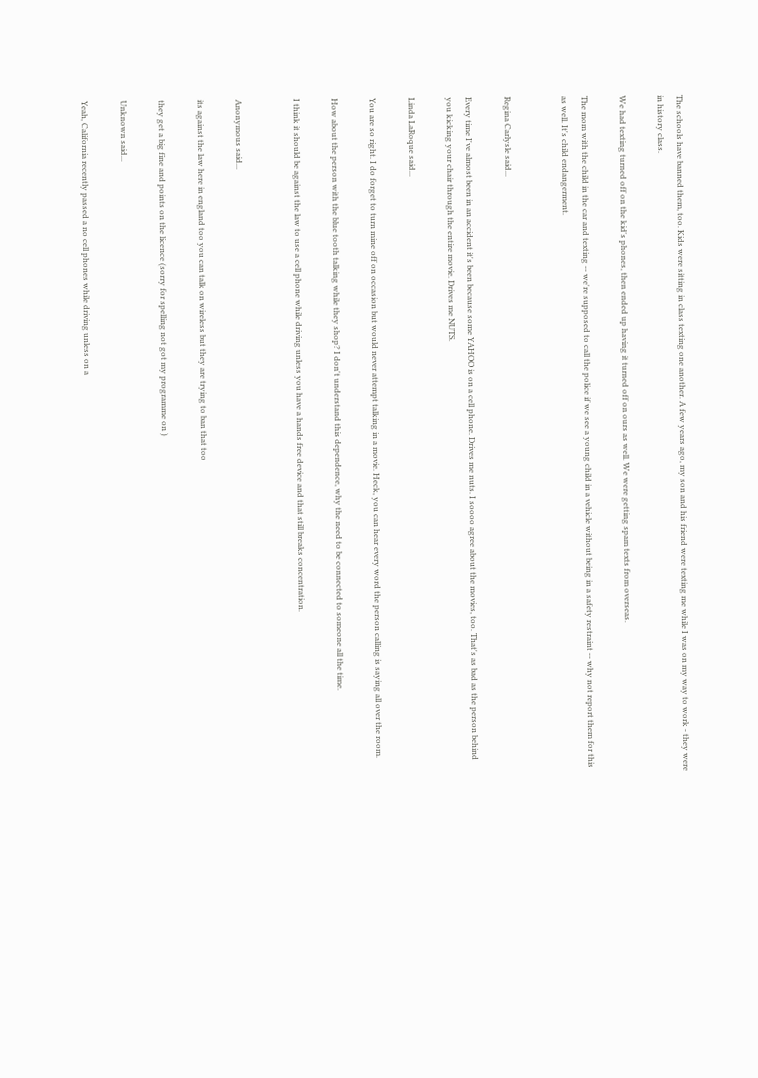The schools have banned them, too. Kids were sitting in class texting one another. A few years ago, my son and his friend were texting me while I was on my way to work - they were in history class.

We had texting turned off on the kid's phones, then ended up having it turned off on ours as well. We were getting spam texts from overseas.

The mom with the child in the car and texting -- we're supposed to call the police if we see a young child in a vehicle without being in a safety restraint -- why not report them for this as well. It's child endangerment.


Regina Carlysle said...

Every time I've almost been in an accident it's been because some YAHOO is on a cell phone. Drives me nuts. I soooo agree about the movies, too. That's as bad as the person behind you kicking your chair through the entire movie. Drives me NUTS.

Linda LaRoque said...

You are so right. I do forget to turn mine off on occasion but would never attempt talking in a movie. Heck, you can hear every word the person calling is saying all over the room.

How about the person with the blue tooth talking while they shop? I don't understand this dependence, why the need to be connected to someone all the time.

I think it should be against the law to use a cell phone while driving unless you have a hands free device and that still breaks concentration.


Anonymous said...

its against the law here in england too you can talk on wireless but they are trying to ban that too

they get a big fine and points on the licence (sorry for spelling not got my programme on )

Unknown said...

Yeah, California recently passed a no cell phones while driving unless on a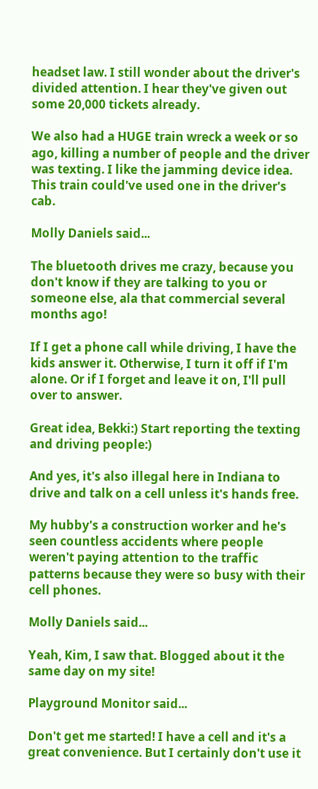headset law. I still wonder about the driver's divided attention. I hear they've given out some 20,000 tickets already.

We also had a HUGE train wreck a week or so ago, killing a number of people and the driver was texting. I like the jamming device idea. This train could've used one in the driver's cab.

Molly Daniels said...

The bluetooth drives me crazy, because you don't know if they are talking to you or someone else, ala that commercial several months ago!

If I get a phone call while driving, I have the kids answer it. Otherwise, I turn it off if I'm alone. Or if I forget and leave it on, I'll pull over to answer.

Great idea, Bekki:) Start reporting the texting and driving people:)

And yes, it's also illegal here in Indiana to drive and talk on a cell unless it's hands free.

My hubby's a construction worker and he's seen countless accidents where people weren't paying attention to the traffic patterns because they were so busy with their cell phones.

Molly Daniels said...

Yeah, Kim, I saw that. Blogged about it the same day on my site!

Playground Monitor said...

Don't get me started! I have a cell and it's a great convenience. But I certainly don't use it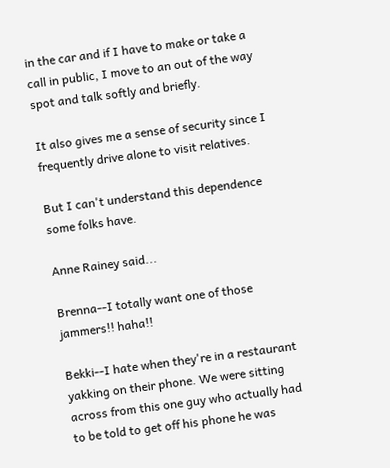in the car and if I have to make or take a call in public, I move to an out of the way spot and talk softly and briefly.

It also gives me a sense of security since I frequently drive alone to visit relatives.

But I can't understand this dependence some folks have.

Anne Rainey said...

Brenna--I totally want one of those jammers!! haha!!

Bekki--I hate when they're in a restaurant yakking on their phone. We were sitting across from this one guy who actually had to be told to get off his phone he was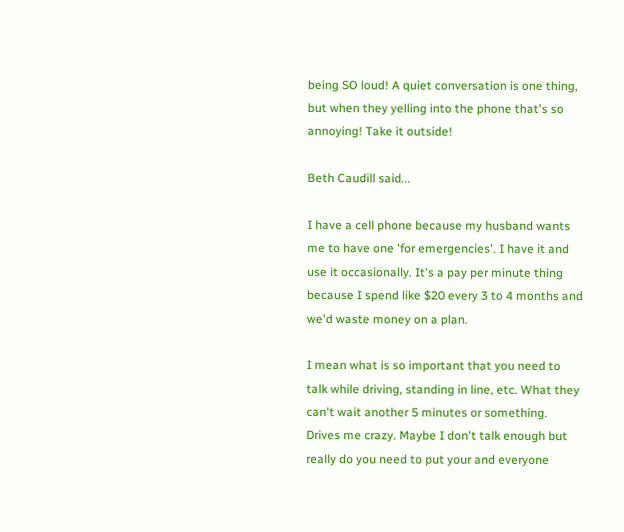being SO loud! A quiet conversation is one thing, but when they yelling into the phone that's so annoying! Take it outside!

Beth Caudill said...

I have a cell phone because my husband wants me to have one 'for emergencies'. I have it and use it occasionally. It's a pay per minute thing because I spend like $20 every 3 to 4 months and we'd waste money on a plan.

I mean what is so important that you need to talk while driving, standing in line, etc. What they can't wait another 5 minutes or something. Drives me crazy. Maybe I don't talk enough but really do you need to put your and everyone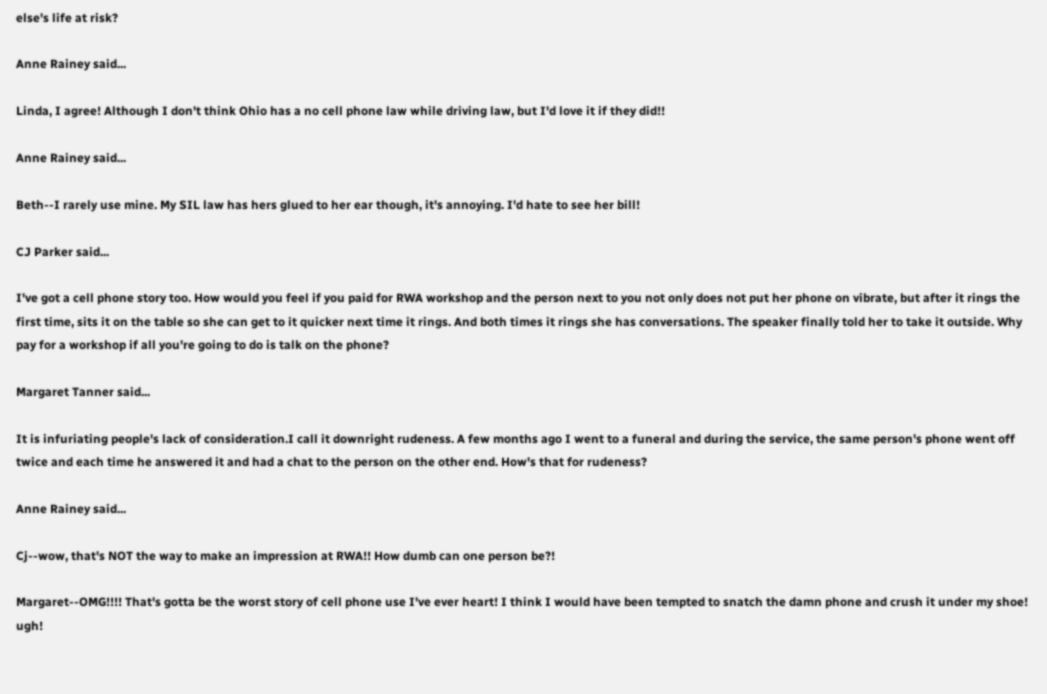else's life at risk?

Anne Rainey said...

Linda, I agree! Although I don't think Ohio has a no cell phone law while driving law, but I'd love it if they did!!

Anne Rainey said...

Beth--I rarely use mine. My SIL law has hers glued to her ear though, it's annoying. I'd hate to see her bill!

CJ Parker said...

I've got a cell phone story too. How would you feel if you paid for RWA workshop and the person next to you not only does not put her phone on vibrate, but after it rings the first time, sits it on the table so she can get to it quicker next time it rings. And both times it rings she has conversations. The speaker finally told her to take it outside. Why pay for a workshop if all you're going to do is talk on the phone?

Margaret Tanner said...

It is infuriating people's lack of consideration.I call it downright rudeness. A few months ago I went to a funeral and during the service, the same person's phone went off twice and each time he answered it and had a chat to the person on the other end. How's that for rudeness?

Anne Rainey said...

Cj--wow, that's NOT the way to make an impression at RWA!! How dumb can one person be?!

Margaret--OMG!!!! That's gotta be the worst story of cell phone use I've ever heart! I think I would have been tempted to snatch the damn phone and crush it under my shoe! ugh!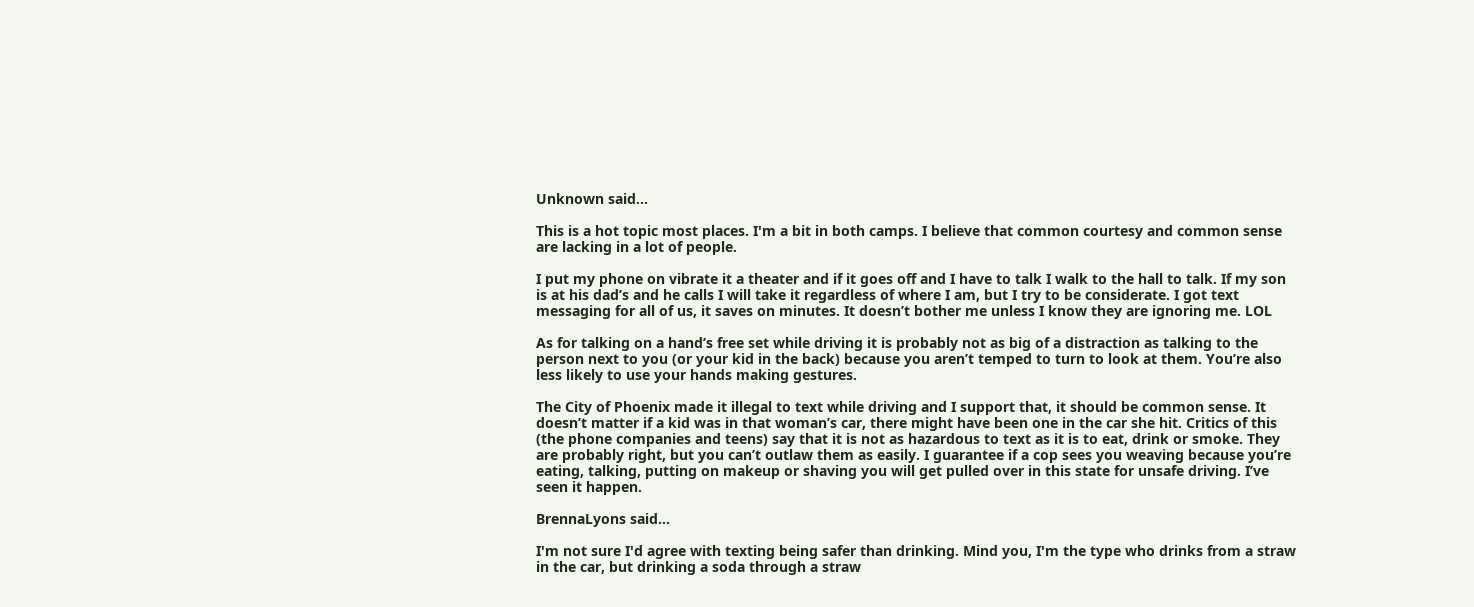Unknown said...

This is a hot topic most places. I'm a bit in both camps. I believe that common courtesy and common sense are lacking in a lot of people.

I put my phone on vibrate it a theater and if it goes off and I have to talk I walk to the hall to talk. If my son is at his dad’s and he calls I will take it regardless of where I am, but I try to be considerate. I got text messaging for all of us, it saves on minutes. It doesn’t bother me unless I know they are ignoring me. LOL

As for talking on a hand’s free set while driving it is probably not as big of a distraction as talking to the person next to you (or your kid in the back) because you aren’t temped to turn to look at them. You’re also less likely to use your hands making gestures.

The City of Phoenix made it illegal to text while driving and I support that, it should be common sense. It doesn’t matter if a kid was in that woman’s car, there might have been one in the car she hit. Critics of this (the phone companies and teens) say that it is not as hazardous to text as it is to eat, drink or smoke. They are probably right, but you can’t outlaw them as easily. I guarantee if a cop sees you weaving because you’re eating, talking, putting on makeup or shaving you will get pulled over in this state for unsafe driving. I’ve seen it happen.

BrennaLyons said...

I'm not sure I'd agree with texting being safer than drinking. Mind you, I'm the type who drinks from a straw in the car, but drinking a soda through a straw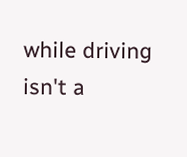while driving isn't a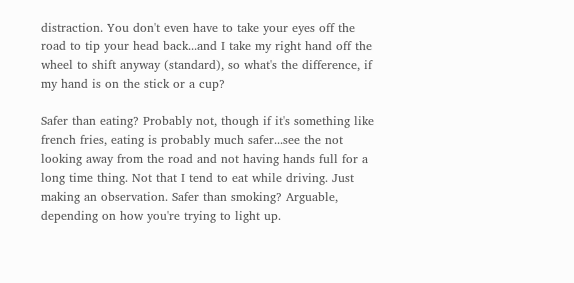distraction. You don't even have to take your eyes off the road to tip your head back...and I take my right hand off the wheel to shift anyway (standard), so what's the difference, if my hand is on the stick or a cup?

Safer than eating? Probably not, though if it's something like french fries, eating is probably much safer...see the not looking away from the road and not having hands full for a long time thing. Not that I tend to eat while driving. Just making an observation. Safer than smoking? Arguable, depending on how you're trying to light up.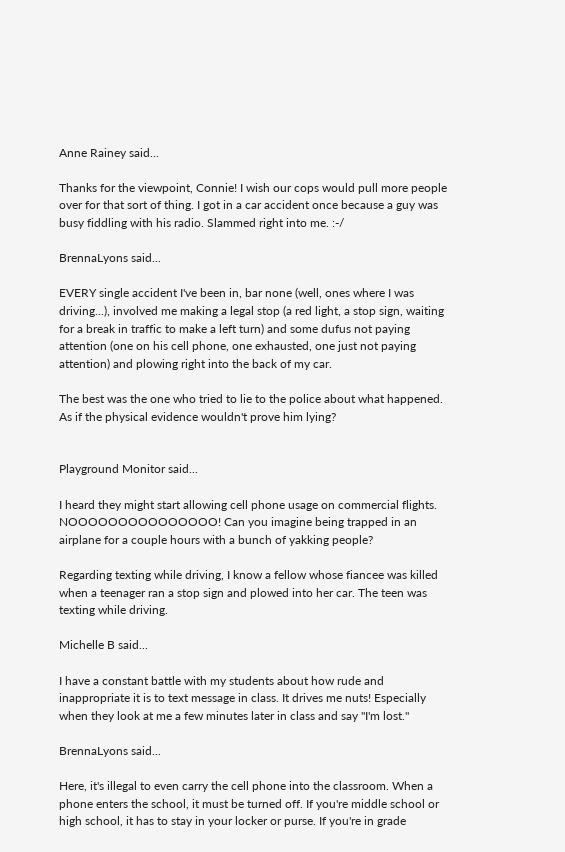Anne Rainey said...

Thanks for the viewpoint, Connie! I wish our cops would pull more people over for that sort of thing. I got in a car accident once because a guy was busy fiddling with his radio. Slammed right into me. :-/

BrennaLyons said...

EVERY single accident I've been in, bar none (well, ones where I was driving...), involved me making a legal stop (a red light, a stop sign, waiting for a break in traffic to make a left turn) and some dufus not paying attention (one on his cell phone, one exhausted, one just not paying attention) and plowing right into the back of my car.

The best was the one who tried to lie to the police about what happened. As if the physical evidence wouldn't prove him lying?


Playground Monitor said...

I heard they might start allowing cell phone usage on commercial flights. NOOOOOOOOOOOOOOO! Can you imagine being trapped in an airplane for a couple hours with a bunch of yakking people?

Regarding texting while driving, I know a fellow whose fiancee was killed when a teenager ran a stop sign and plowed into her car. The teen was texting while driving.

Michelle B said...

I have a constant battle with my students about how rude and inappropriate it is to text message in class. It drives me nuts! Especially when they look at me a few minutes later in class and say "I'm lost."

BrennaLyons said...

Here, it's illegal to even carry the cell phone into the classroom. When a phone enters the school, it must be turned off. If you're middle school or high school, it has to stay in your locker or purse. If you're in grade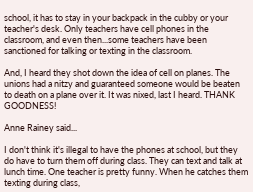school, it has to stay in your backpack in the cubby or your teacher's desk. Only teachers have cell phones in the classroom, and even then...some teachers have been sanctioned for talking or texting in the classroom.

And, I heard they shot down the idea of cell on planes. The unions had a nitzy and guaranteed someone would be beaten to death on a plane over it. It was nixed, last I heard. THANK GOODNESS!

Anne Rainey said...

I don't think it's illegal to have the phones at school, but they do have to turn them off during class. They can text and talk at lunch time. One teacher is pretty funny. When he catches them texting during class,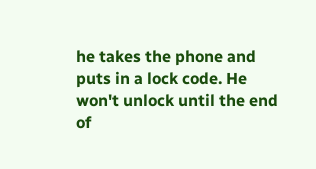he takes the phone and puts in a lock code. He won't unlock until the end of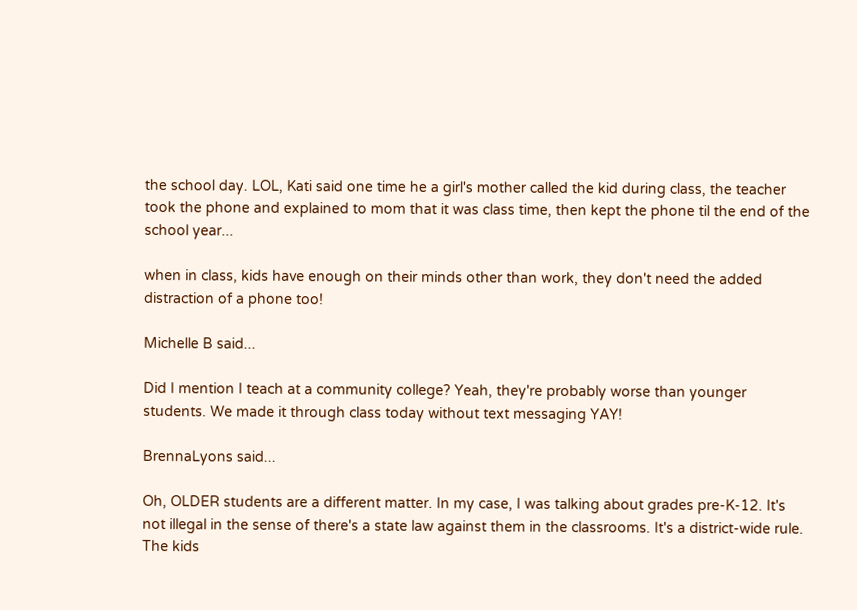the school day. LOL, Kati said one time he a girl's mother called the kid during class, the teacher took the phone and explained to mom that it was class time, then kept the phone til the end of the school year...

when in class, kids have enough on their minds other than work, they don't need the added distraction of a phone too!

Michelle B said...

Did I mention I teach at a community college? Yeah, they're probably worse than younger students. We made it through class today without text messaging YAY!

BrennaLyons said...

Oh, OLDER students are a different matter. In my case, I was talking about grades pre-K-12. It's not illegal in the sense of there's a state law against them in the classrooms. It's a district-wide rule. The kids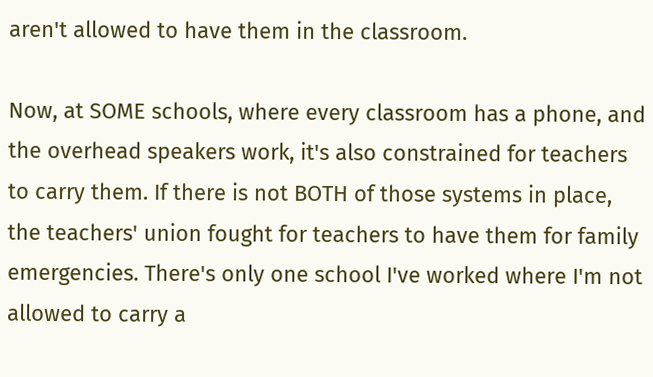aren't allowed to have them in the classroom.

Now, at SOME schools, where every classroom has a phone, and the overhead speakers work, it's also constrained for teachers to carry them. If there is not BOTH of those systems in place, the teachers' union fought for teachers to have them for family emergencies. There's only one school I've worked where I'm not allowed to carry a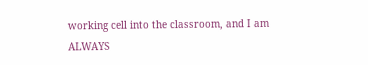working cell into the classroom, and I am ALWAYS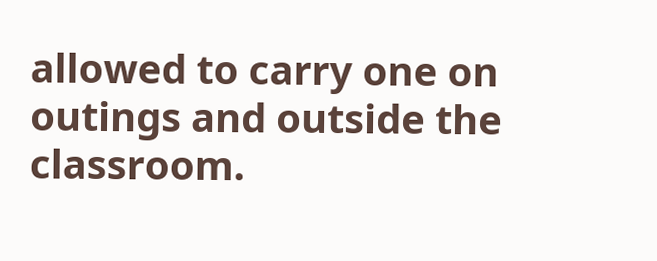allowed to carry one on outings and outside the classroom.